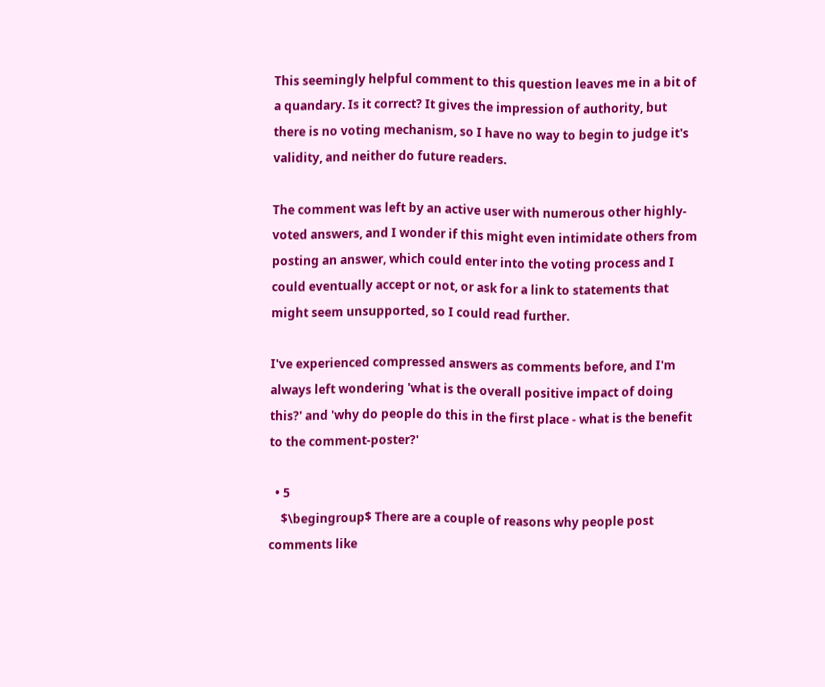This seemingly helpful comment to this question leaves me in a bit of a quandary. Is it correct? It gives the impression of authority, but there is no voting mechanism, so I have no way to begin to judge it's validity, and neither do future readers.

The comment was left by an active user with numerous other highly-voted answers, and I wonder if this might even intimidate others from posting an answer, which could enter into the voting process and I could eventually accept or not, or ask for a link to statements that might seem unsupported, so I could read further.

I've experienced compressed answers as comments before, and I'm always left wondering 'what is the overall positive impact of doing this?' and 'why do people do this in the first place - what is the benefit to the comment-poster?'

  • 5
    $\begingroup$ There are a couple of reasons why people post comments like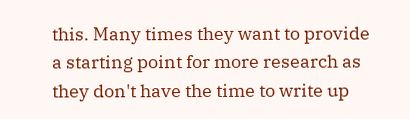this. Many times they want to provide a starting point for more research as they don't have the time to write up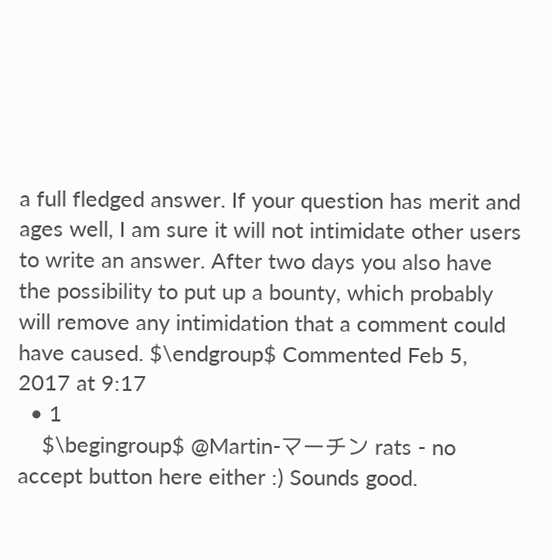a full fledged answer. If your question has merit and ages well, I am sure it will not intimidate other users to write an answer. After two days you also have the possibility to put up a bounty, which probably will remove any intimidation that a comment could have caused. $\endgroup$ Commented Feb 5, 2017 at 9:17
  • 1
    $\begingroup$ @Martin-マーチン rats - no accept button here either :) Sounds good.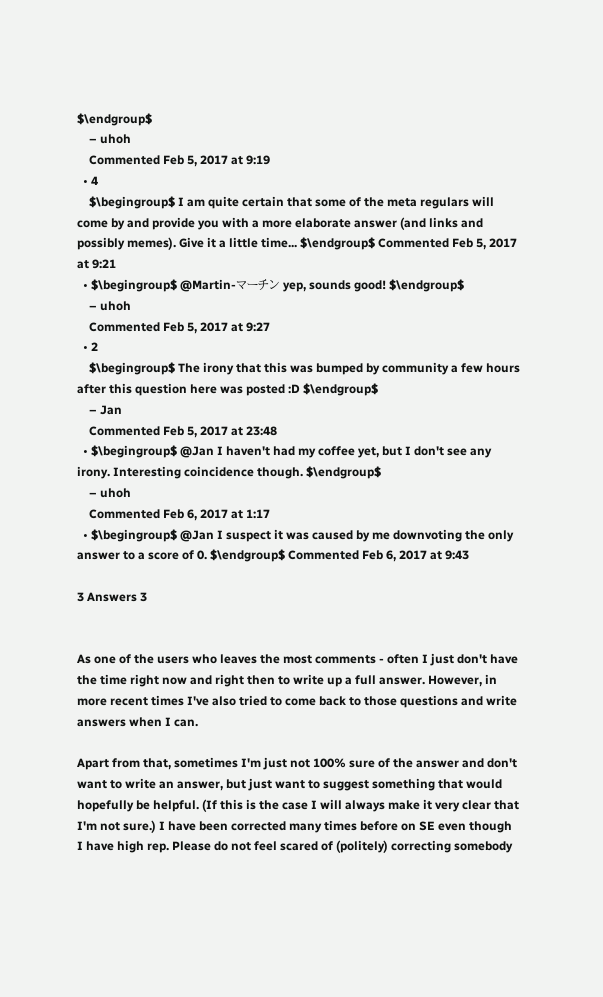$\endgroup$
    – uhoh
    Commented Feb 5, 2017 at 9:19
  • 4
    $\begingroup$ I am quite certain that some of the meta regulars will come by and provide you with a more elaborate answer (and links and possibly memes). Give it a little time... $\endgroup$ Commented Feb 5, 2017 at 9:21
  • $\begingroup$ @Martin-マーチン yep, sounds good! $\endgroup$
    – uhoh
    Commented Feb 5, 2017 at 9:27
  • 2
    $\begingroup$ The irony that this was bumped by community a few hours after this question here was posted :D $\endgroup$
    – Jan
    Commented Feb 5, 2017 at 23:48
  • $\begingroup$ @Jan I haven't had my coffee yet, but I don't see any irony. Interesting coincidence though. $\endgroup$
    – uhoh
    Commented Feb 6, 2017 at 1:17
  • $\begingroup$ @Jan I suspect it was caused by me downvoting the only answer to a score of 0. $\endgroup$ Commented Feb 6, 2017 at 9:43

3 Answers 3


As one of the users who leaves the most comments - often I just don't have the time right now and right then to write up a full answer. However, in more recent times I've also tried to come back to those questions and write answers when I can.

Apart from that, sometimes I'm just not 100% sure of the answer and don't want to write an answer, but just want to suggest something that would hopefully be helpful. (If this is the case I will always make it very clear that I'm not sure.) I have been corrected many times before on SE even though I have high rep. Please do not feel scared of (politely) correcting somebody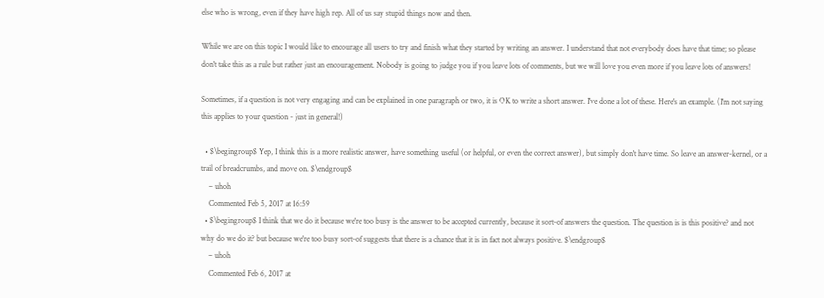else who is wrong, even if they have high rep. All of us say stupid things now and then.

While we are on this topic I would like to encourage all users to try and finish what they started by writing an answer. I understand that not everybody does have that time; so please don't take this as a rule but rather just an encouragement. Nobody is going to judge you if you leave lots of comments, but we will love you even more if you leave lots of answers!

Sometimes, if a question is not very engaging and can be explained in one paragraph or two, it is OK to write a short answer. I've done a lot of these. Here's an example. (I'm not saying this applies to your question - just in general!)

  • $\begingroup$ Yep, I think this is a more realistic answer, have something useful (or helpful, or even the correct answer), but simply don't have time. So leave an answer-kernel, or a trail of breadcrumbs, and move on. $\endgroup$
    – uhoh
    Commented Feb 5, 2017 at 16:59
  • $\begingroup$ I think that we do it because we're too busy is the answer to be accepted currently, because it sort-of answers the question. The question is is this positive? and not why do we do it? but because we're too busy sort-of suggests that there is a chance that it is in fact not always positive. $\endgroup$
    – uhoh
    Commented Feb 6, 2017 at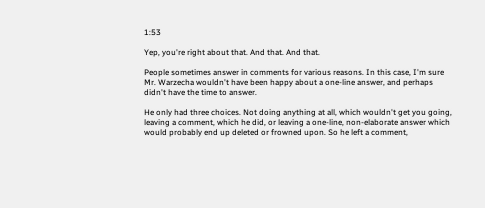1:53

Yep, you're right about that. And that. And that.

People sometimes answer in comments for various reasons. In this case, I'm sure Mr. Warzecha wouldn't have been happy about a one-line answer, and perhaps didn't have the time to answer.

He only had three choices. Not doing anything at all, which wouldn't get you going, leaving a comment, which he did, or leaving a one-line, non-elaborate answer which would probably end up deleted or frowned upon. So he left a comment,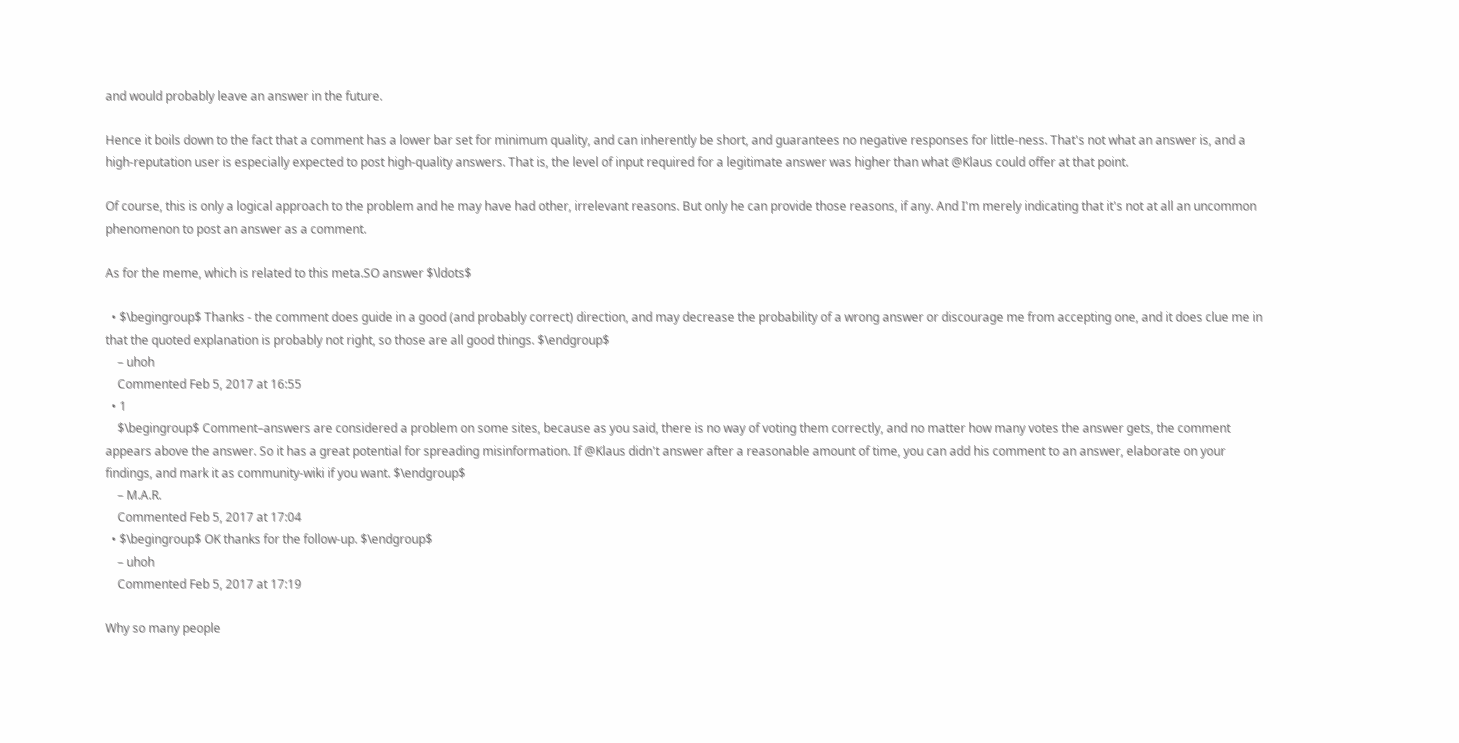and would probably leave an answer in the future.

Hence it boils down to the fact that a comment has a lower bar set for minimum quality, and can inherently be short, and guarantees no negative responses for little-ness. That's not what an answer is, and a high-reputation user is especially expected to post high-quality answers. That is, the level of input required for a legitimate answer was higher than what @Klaus could offer at that point.

Of course, this is only a logical approach to the problem and he may have had other, irrelevant reasons. But only he can provide those reasons, if any. And I'm merely indicating that it's not at all an uncommon phenomenon to post an answer as a comment.

As for the meme, which is related to this meta.SO answer $\ldots$

  • $\begingroup$ Thanks - the comment does guide in a good (and probably correct) direction, and may decrease the probability of a wrong answer or discourage me from accepting one, and it does clue me in that the quoted explanation is probably not right, so those are all good things. $\endgroup$
    – uhoh
    Commented Feb 5, 2017 at 16:55
  • 1
    $\begingroup$ Comment–answers are considered a problem on some sites, because as you said, there is no way of voting them correctly, and no matter how many votes the answer gets, the comment appears above the answer. So it has a great potential for spreading misinformation. If @Klaus didn't answer after a reasonable amount of time, you can add his comment to an answer, elaborate on your findings, and mark it as community-wiki if you want. $\endgroup$
    – M.A.R.
    Commented Feb 5, 2017 at 17:04
  • $\begingroup$ OK thanks for the follow-up. $\endgroup$
    – uhoh
    Commented Feb 5, 2017 at 17:19

Why so many people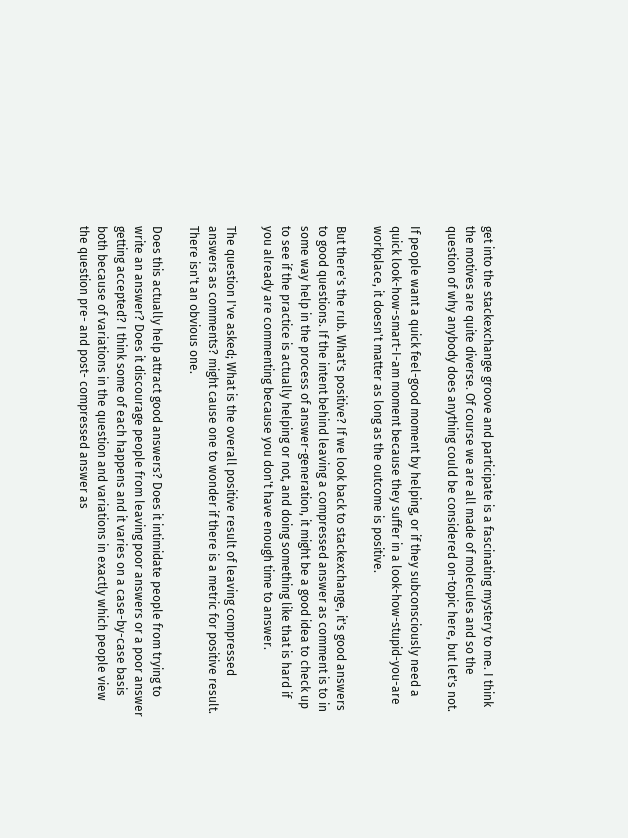get into the stackexchange groove and participate is a fascinating mystery to me. I think the motives are quite diverse. Of course we are all made of molecules and so the question of why anybody does anything could be considered on-topic here, but let's not.

If people want a quick feel-good moment by helping, or if they subconsciously need a quick look-how-smart-I-am moment because they suffer in a look-how-stupid-you-are workplace, it doesn't matter as long as the outcome is positive.

But there's the rub. What's positive? If we look back to stackexchange, it's good answers to good questions. If the intent behind leaving a compressed answer as comment is to in some way help in the process of answer-generation, it might be a good idea to check up to see if the practice is actually helping or not, and doing something like that is hard if you already are commenting because you don't have enough time to answer.

The question I've asked; What is the overall positive result of leaving compressed answers as comments? might cause one to wonder if there is a metric for positive result. There isn't an obvious one.

Does this actually help attract good answers? Does it intimidate people from trying to write an answer? Does it discourage people from leaving poor answers or a poor answer getting accepted? I think some of each happens and it varies on a case-by-case basis both because of variations in the question and variations in exactly which people view the question pre- and post- compressed answer as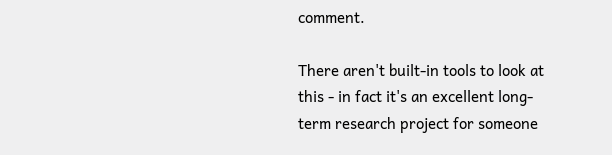comment.

There aren't built-in tools to look at this - in fact it's an excellent long-term research project for someone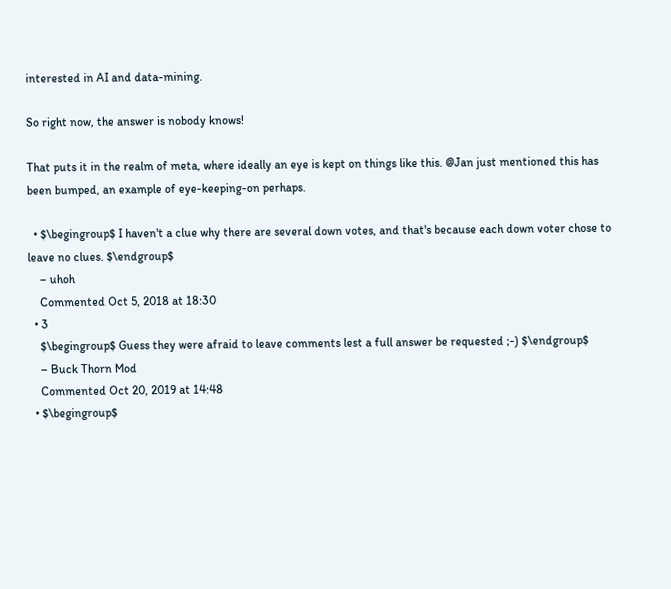interested in AI and data-mining.

So right now, the answer is nobody knows!

That puts it in the realm of meta, where ideally an eye is kept on things like this. @Jan just mentioned this has been bumped, an example of eye-keeping-on perhaps.

  • $\begingroup$ I haven't a clue why there are several down votes, and that's because each down voter chose to leave no clues. $\endgroup$
    – uhoh
    Commented Oct 5, 2018 at 18:30
  • 3
    $\begingroup$ Guess they were afraid to leave comments lest a full answer be requested ;-) $\endgroup$
    – Buck Thorn Mod
    Commented Oct 20, 2019 at 14:48
  • $\begingroup$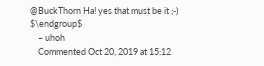@BuckThorn Ha! yes that must be it ;-) $\endgroup$
    – uhoh
    Commented Oct 20, 2019 at 15:12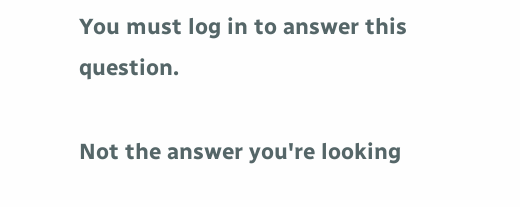You must log in to answer this question.

Not the answer you're looking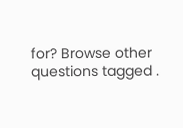for? Browse other questions tagged .